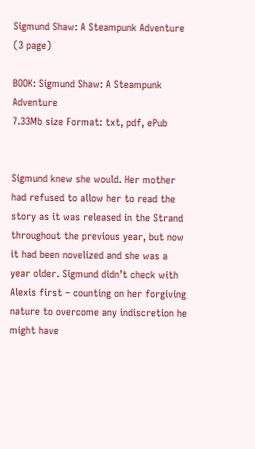Sigmund Shaw: A Steampunk Adventure (3 page)

BOOK: Sigmund Shaw: A Steampunk Adventure
7.33Mb size Format: txt, pdf, ePub


Sigmund knew she would. Her mother had refused to allow her to read the story as it was released in the Strand throughout the previous year, but now it had been novelized and she was a year older. Sigmund didn’t check with Alexis first – counting on her forgiving nature to overcome any indiscretion he might have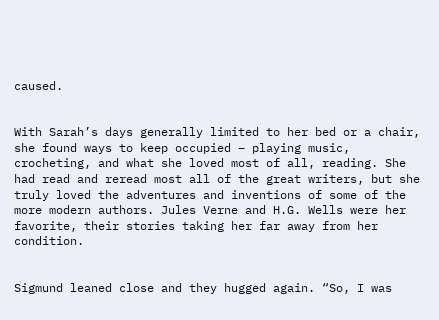caused.


With Sarah’s days generally limited to her bed or a chair, she found ways to keep occupied – playing music, crocheting, and what she loved most of all, reading. She had read and reread most all of the great writers, but she truly loved the adventures and inventions of some of the more modern authors. Jules Verne and H.G. Wells were her favorite, their stories taking her far away from her condition.


Sigmund leaned close and they hugged again. “So, I was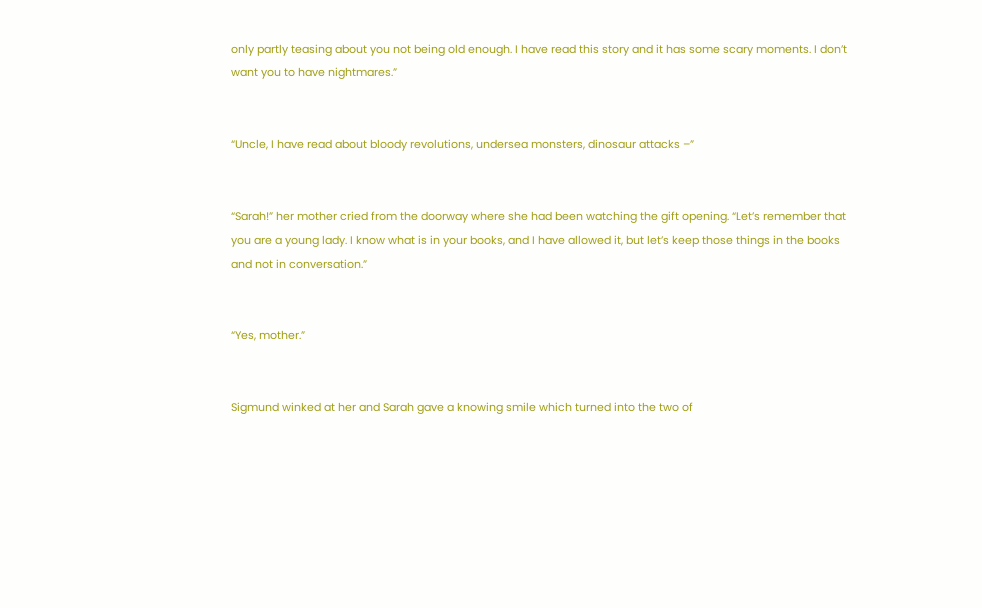only partly teasing about you not being old enough. I have read this story and it has some scary moments. I don’t want you to have nightmares.”


“Uncle, I have read about bloody revolutions, undersea monsters, dinosaur attacks –”


“Sarah!” her mother cried from the doorway where she had been watching the gift opening. “Let’s remember that you are a young lady. I know what is in your books, and I have allowed it, but let’s keep those things in the books and not in conversation.”


“Yes, mother.”


Sigmund winked at her and Sarah gave a knowing smile which turned into the two of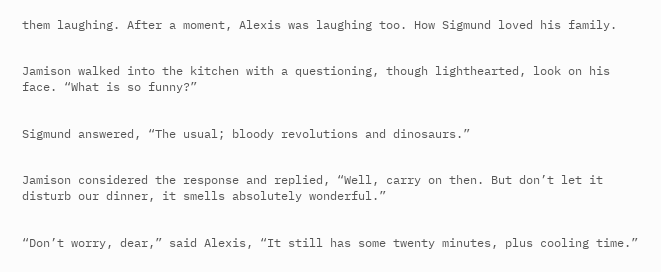them laughing. After a moment, Alexis was laughing too. How Sigmund loved his family.


Jamison walked into the kitchen with a questioning, though lighthearted, look on his face. “What is so funny?”


Sigmund answered, “The usual; bloody revolutions and dinosaurs.”


Jamison considered the response and replied, “Well, carry on then. But don’t let it disturb our dinner, it smells absolutely wonderful.”


“Don’t worry, dear,” said Alexis, “It still has some twenty minutes, plus cooling time.”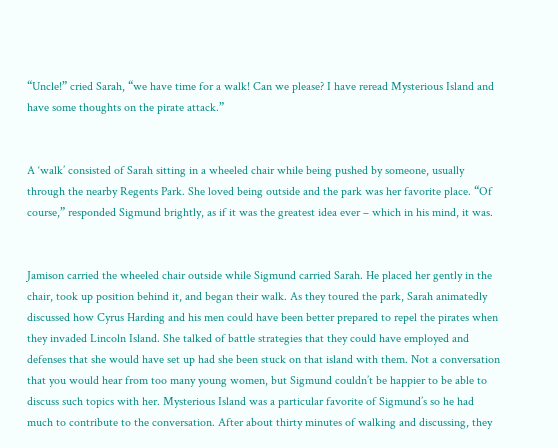“Uncle!” cried Sarah, “we have time for a walk! Can we please? I have reread Mysterious Island and have some thoughts on the pirate attack.”


A ‘walk’ consisted of Sarah sitting in a wheeled chair while being pushed by someone, usually through the nearby Regents Park. She loved being outside and the park was her favorite place. “Of course,” responded Sigmund brightly, as if it was the greatest idea ever – which in his mind, it was.


Jamison carried the wheeled chair outside while Sigmund carried Sarah. He placed her gently in the chair, took up position behind it, and began their walk. As they toured the park, Sarah animatedly discussed how Cyrus Harding and his men could have been better prepared to repel the pirates when they invaded Lincoln Island. She talked of battle strategies that they could have employed and defenses that she would have set up had she been stuck on that island with them. Not a conversation that you would hear from too many young women, but Sigmund couldn’t be happier to be able to discuss such topics with her. Mysterious Island was a particular favorite of Sigmund’s so he had much to contribute to the conversation. After about thirty minutes of walking and discussing, they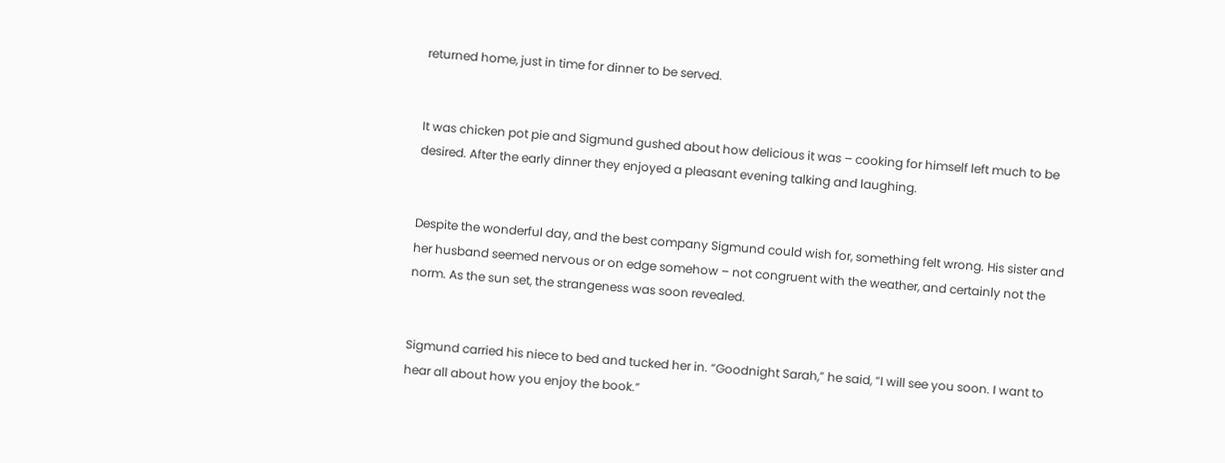returned home, just in time for dinner to be served.


It was chicken pot pie and Sigmund gushed about how delicious it was – cooking for himself left much to be desired. After the early dinner they enjoyed a pleasant evening talking and laughing.


Despite the wonderful day, and the best company Sigmund could wish for, something felt wrong. His sister and her husband seemed nervous or on edge somehow – not congruent with the weather, and certainly not the norm. As the sun set, the strangeness was soon revealed.


Sigmund carried his niece to bed and tucked her in. “Goodnight Sarah,” he said, “I will see you soon. I want to hear all about how you enjoy the book.”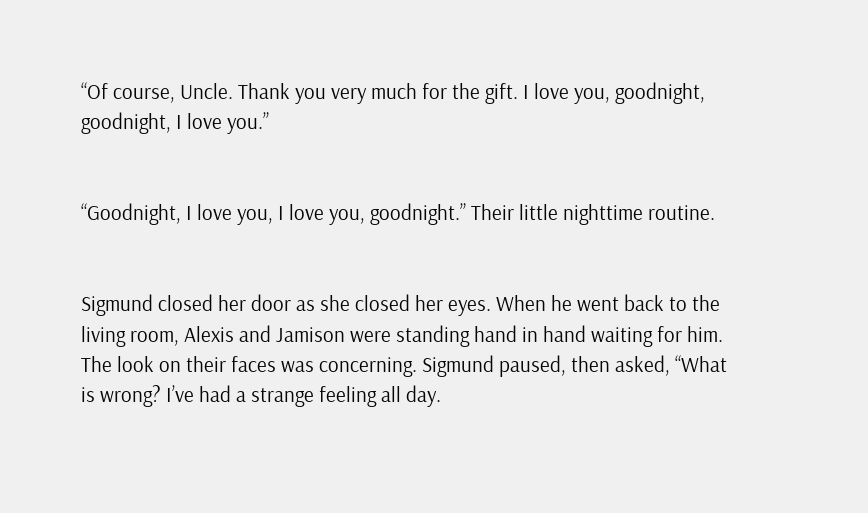“Of course, Uncle. Thank you very much for the gift. I love you, goodnight, goodnight, I love you.”


“Goodnight, I love you, I love you, goodnight.” Their little nighttime routine.


Sigmund closed her door as she closed her eyes. When he went back to the living room, Alexis and Jamison were standing hand in hand waiting for him. The look on their faces was concerning. Sigmund paused, then asked, “What is wrong? I’ve had a strange feeling all day.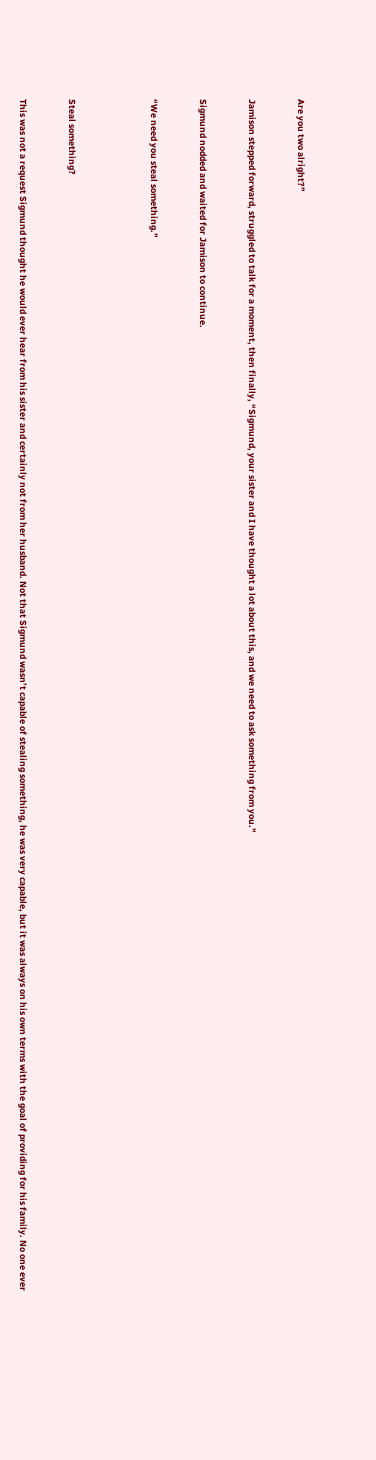Are you two alright?”


Jamison stepped forward, struggled to talk for a moment, then finally, “Sigmund, your sister and I have thought a lot about this, and we need to ask something from you.”


Sigmund nodded and waited for Jamison to continue.


“We need you steal something.”




Steal something?


This was not a request Sigmund thought he would ever hear from his sister and certainly not from her husband. Not that Sigmund wasn’t capable of stealing something, he was very capable, but it was always on his own terms with the goal of providing for his family. No one ever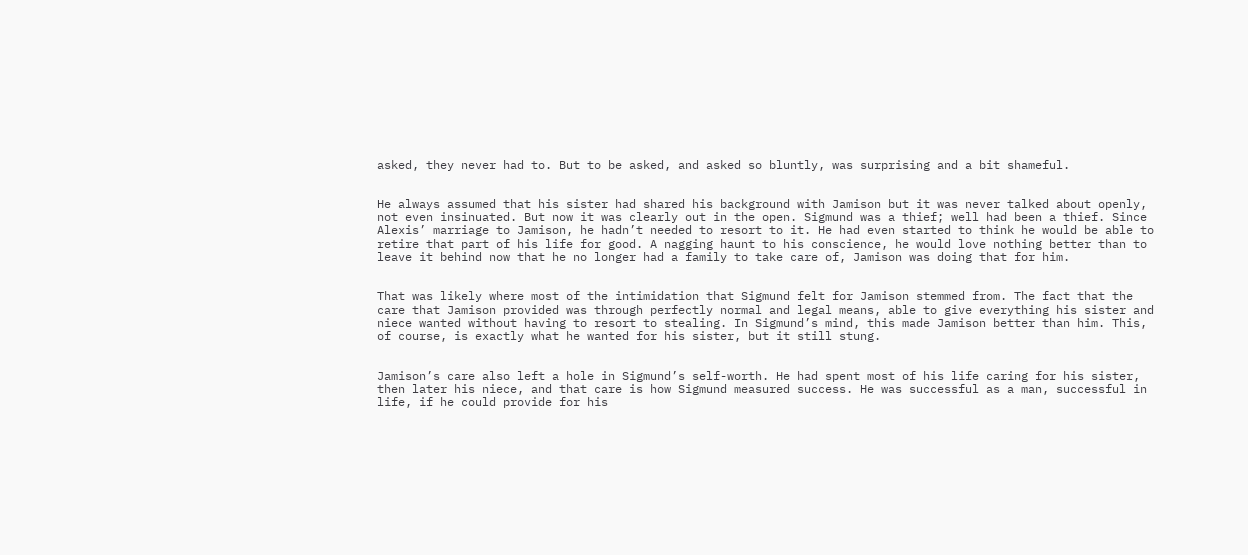asked, they never had to. But to be asked, and asked so bluntly, was surprising and a bit shameful.


He always assumed that his sister had shared his background with Jamison but it was never talked about openly, not even insinuated. But now it was clearly out in the open. Sigmund was a thief; well had been a thief. Since Alexis’ marriage to Jamison, he hadn’t needed to resort to it. He had even started to think he would be able to retire that part of his life for good. A nagging haunt to his conscience, he would love nothing better than to leave it behind now that he no longer had a family to take care of, Jamison was doing that for him.


That was likely where most of the intimidation that Sigmund felt for Jamison stemmed from. The fact that the care that Jamison provided was through perfectly normal and legal means, able to give everything his sister and niece wanted without having to resort to stealing. In Sigmund’s mind, this made Jamison better than him. This, of course, is exactly what he wanted for his sister, but it still stung.


Jamison’s care also left a hole in Sigmund’s self-worth. He had spent most of his life caring for his sister, then later his niece, and that care is how Sigmund measured success. He was successful as a man, successful in life, if he could provide for his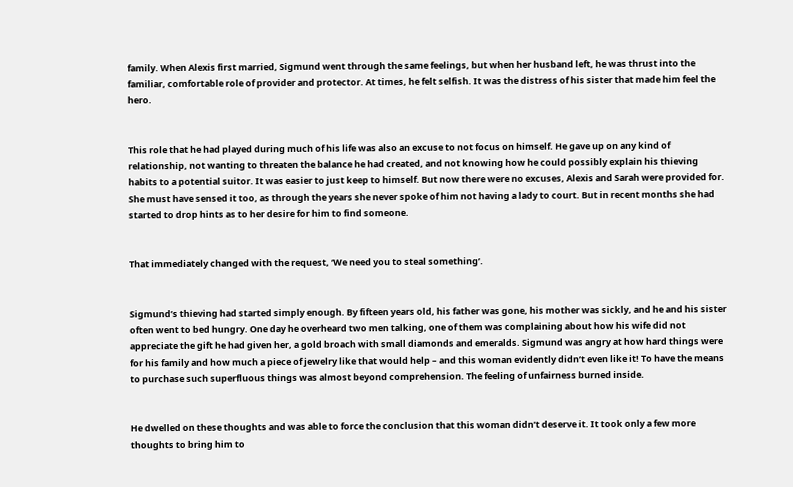family. When Alexis first married, Sigmund went through the same feelings, but when her husband left, he was thrust into the familiar, comfortable role of provider and protector. At times, he felt selfish. It was the distress of his sister that made him feel the hero.


This role that he had played during much of his life was also an excuse to not focus on himself. He gave up on any kind of relationship, not wanting to threaten the balance he had created, and not knowing how he could possibly explain his thieving habits to a potential suitor. It was easier to just keep to himself. But now there were no excuses, Alexis and Sarah were provided for. She must have sensed it too, as through the years she never spoke of him not having a lady to court. But in recent months she had started to drop hints as to her desire for him to find someone.


That immediately changed with the request, ‘We need you to steal something’.


Sigmund’s thieving had started simply enough. By fifteen years old, his father was gone, his mother was sickly, and he and his sister often went to bed hungry. One day he overheard two men talking, one of them was complaining about how his wife did not appreciate the gift he had given her, a gold broach with small diamonds and emeralds. Sigmund was angry at how hard things were for his family and how much a piece of jewelry like that would help – and this woman evidently didn’t even like it! To have the means to purchase such superfluous things was almost beyond comprehension. The feeling of unfairness burned inside.


He dwelled on these thoughts and was able to force the conclusion that this woman didn’t deserve it. It took only a few more thoughts to bring him to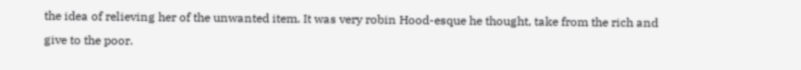the idea of relieving her of the unwanted item. It was very robin Hood-esque he thought, take from the rich and give to the poor.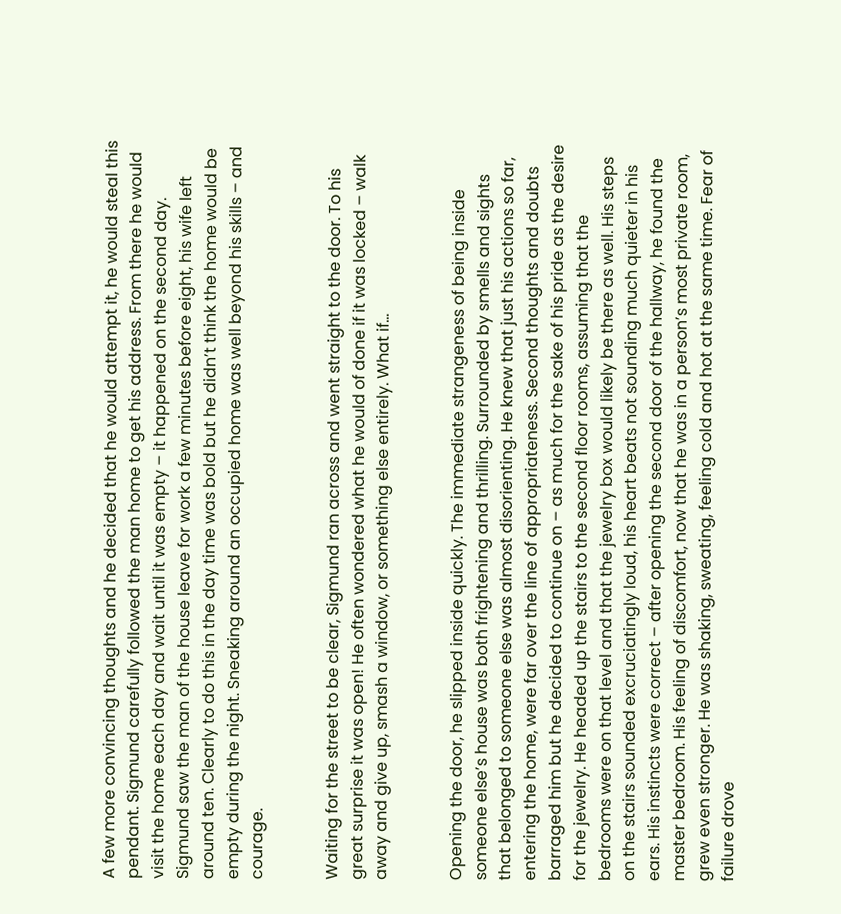A few more convincing thoughts and he decided that he would attempt it, he would steal this pendant. Sigmund carefully followed the man home to get his address. From there he would visit the home each day and wait until it was empty – it happened on the second day. Sigmund saw the man of the house leave for work a few minutes before eight, his wife left around ten. Clearly to do this in the day time was bold but he didn’t think the home would be empty during the night. Sneaking around an occupied home was well beyond his skills – and courage.


Waiting for the street to be clear, Sigmund ran across and went straight to the door. To his great surprise it was open! He often wondered what he would of done if it was locked – walk away and give up, smash a window, or something else entirely. What if…


Opening the door, he slipped inside quickly. The immediate strangeness of being inside someone else’s house was both frightening and thrilling. Surrounded by smells and sights that belonged to someone else was almost disorienting. He knew that just his actions so far, entering the home, were far over the line of appropriateness. Second thoughts and doubts barraged him but he decided to continue on – as much for the sake of his pride as the desire for the jewelry. He headed up the stairs to the second floor rooms, assuming that the bedrooms were on that level and that the jewelry box would likely be there as well. His steps on the stairs sounded excruciatingly loud, his heart beats not sounding much quieter in his ears. His instincts were correct – after opening the second door of the hallway, he found the master bedroom. His feeling of discomfort, now that he was in a person’s most private room, grew even stronger. He was shaking, sweating, feeling cold and hot at the same time. Fear of failure drove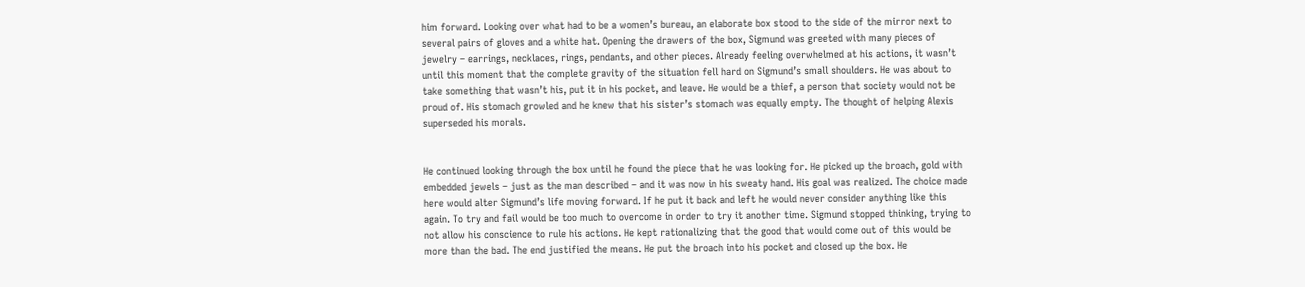him forward. Looking over what had to be a women’s bureau, an elaborate box stood to the side of the mirror next to several pairs of gloves and a white hat. Opening the drawers of the box, Sigmund was greeted with many pieces of jewelry – earrings, necklaces, rings, pendants, and other pieces. Already feeling overwhelmed at his actions, it wasn’t until this moment that the complete gravity of the situation fell hard on Sigmund’s small shoulders. He was about to take something that wasn’t his, put it in his pocket, and leave. He would be a thief, a person that society would not be proud of. His stomach growled and he knew that his sister’s stomach was equally empty. The thought of helping Alexis superseded his morals.


He continued looking through the box until he found the piece that he was looking for. He picked up the broach, gold with embedded jewels – just as the man described – and it was now in his sweaty hand. His goal was realized. The choice made here would alter Sigmund’s life moving forward. If he put it back and left he would never consider anything like this again. To try and fail would be too much to overcome in order to try it another time. Sigmund stopped thinking, trying to not allow his conscience to rule his actions. He kept rationalizing that the good that would come out of this would be more than the bad. The end justified the means. He put the broach into his pocket and closed up the box. He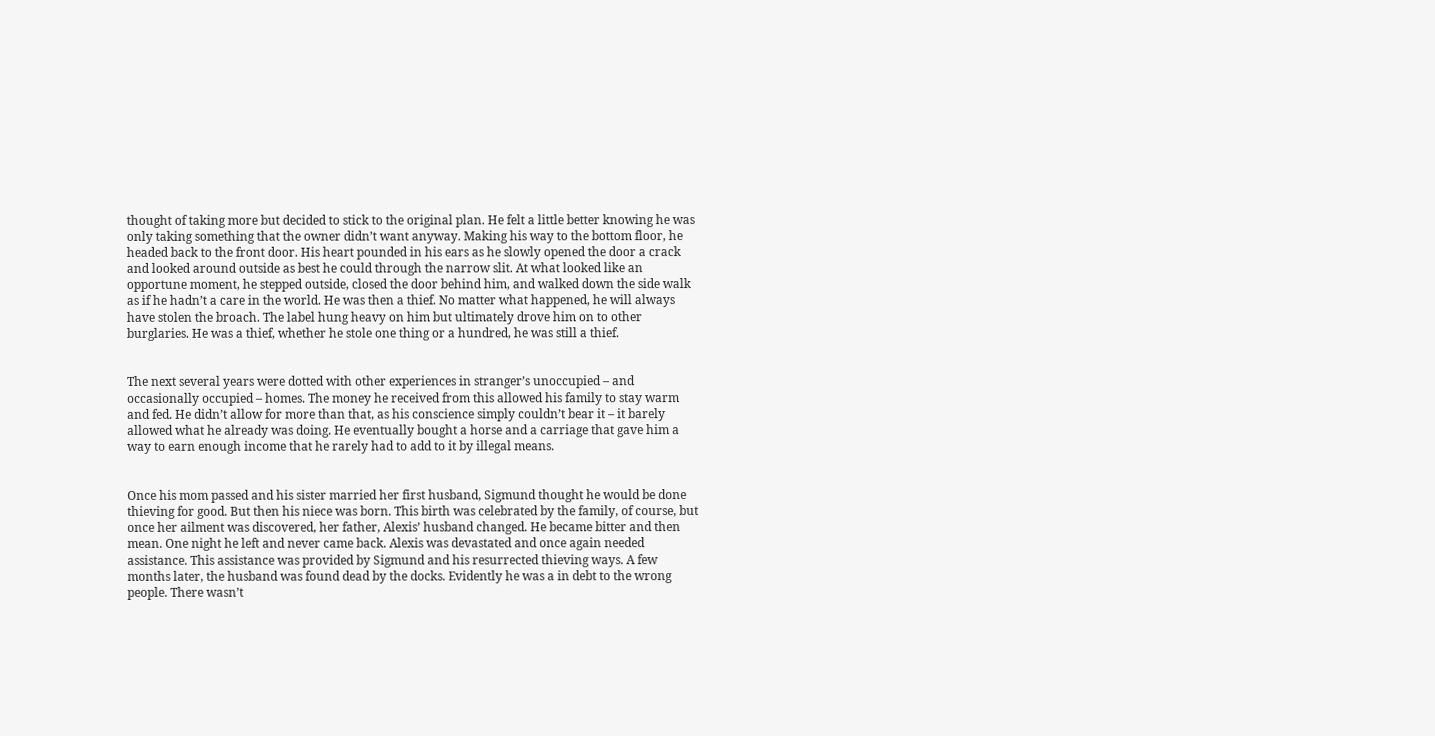thought of taking more but decided to stick to the original plan. He felt a little better knowing he was only taking something that the owner didn’t want anyway. Making his way to the bottom floor, he headed back to the front door. His heart pounded in his ears as he slowly opened the door a crack and looked around outside as best he could through the narrow slit. At what looked like an opportune moment, he stepped outside, closed the door behind him, and walked down the side walk as if he hadn’t a care in the world. He was then a thief. No matter what happened, he will always have stolen the broach. The label hung heavy on him but ultimately drove him on to other burglaries. He was a thief, whether he stole one thing or a hundred, he was still a thief.


The next several years were dotted with other experiences in stranger’s unoccupied – and occasionally occupied – homes. The money he received from this allowed his family to stay warm and fed. He didn’t allow for more than that, as his conscience simply couldn’t bear it – it barely allowed what he already was doing. He eventually bought a horse and a carriage that gave him a way to earn enough income that he rarely had to add to it by illegal means.


Once his mom passed and his sister married her first husband, Sigmund thought he would be done thieving for good. But then his niece was born. This birth was celebrated by the family, of course, but once her ailment was discovered, her father, Alexis’ husband changed. He became bitter and then mean. One night he left and never came back. Alexis was devastated and once again needed assistance. This assistance was provided by Sigmund and his resurrected thieving ways. A few months later, the husband was found dead by the docks. Evidently he was a in debt to the wrong people. There wasn’t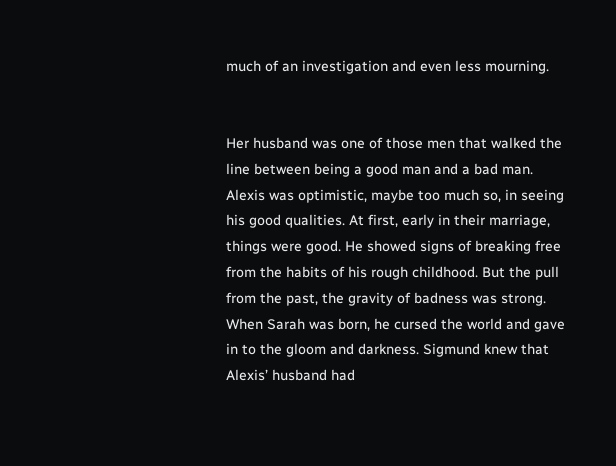much of an investigation and even less mourning.


Her husband was one of those men that walked the line between being a good man and a bad man. Alexis was optimistic, maybe too much so, in seeing his good qualities. At first, early in their marriage, things were good. He showed signs of breaking free from the habits of his rough childhood. But the pull from the past, the gravity of badness was strong. When Sarah was born, he cursed the world and gave in to the gloom and darkness. Sigmund knew that Alexis’ husband had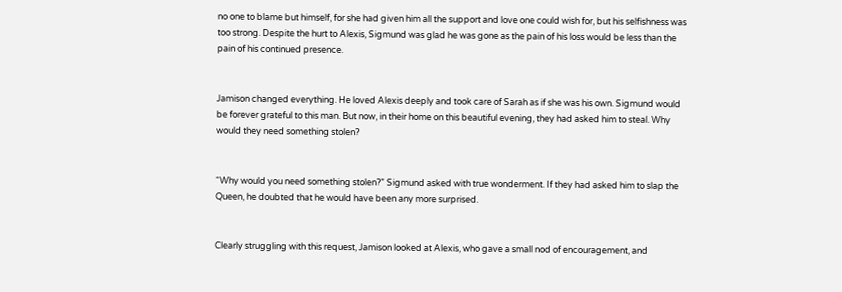no one to blame but himself, for she had given him all the support and love one could wish for, but his selfishness was too strong. Despite the hurt to Alexis, Sigmund was glad he was gone as the pain of his loss would be less than the pain of his continued presence.


Jamison changed everything. He loved Alexis deeply and took care of Sarah as if she was his own. Sigmund would be forever grateful to this man. But now, in their home on this beautiful evening, they had asked him to steal. Why would they need something stolen?


“Why would you need something stolen?” Sigmund asked with true wonderment. If they had asked him to slap the Queen, he doubted that he would have been any more surprised.


Clearly struggling with this request, Jamison looked at Alexis, who gave a small nod of encouragement, and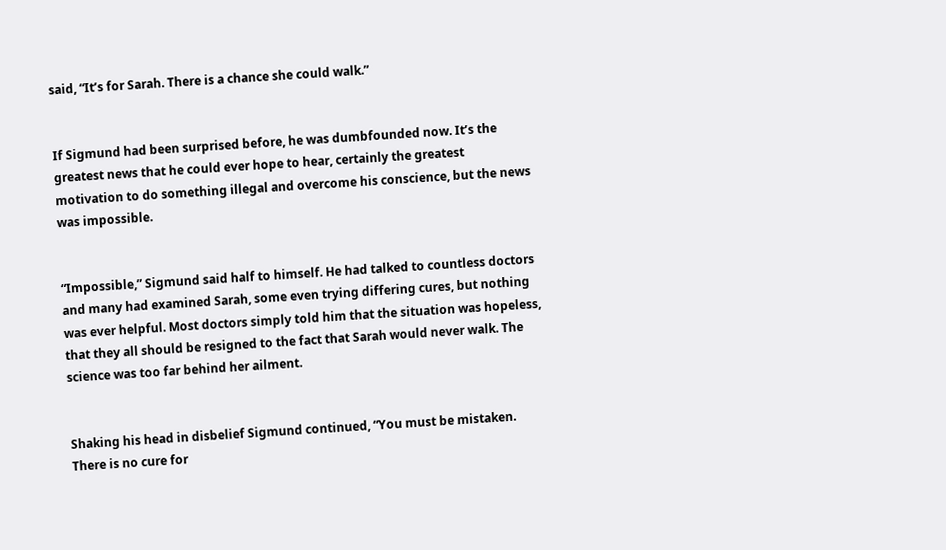said, “It’s for Sarah. There is a chance she could walk.”


If Sigmund had been surprised before, he was dumbfounded now. It’s the greatest news that he could ever hope to hear, certainly the greatest motivation to do something illegal and overcome his conscience, but the news was impossible.


“Impossible,” Sigmund said half to himself. He had talked to countless doctors and many had examined Sarah, some even trying differing cures, but nothing was ever helpful. Most doctors simply told him that the situation was hopeless, that they all should be resigned to the fact that Sarah would never walk. The science was too far behind her ailment.


Shaking his head in disbelief Sigmund continued, “You must be mistaken. There is no cure for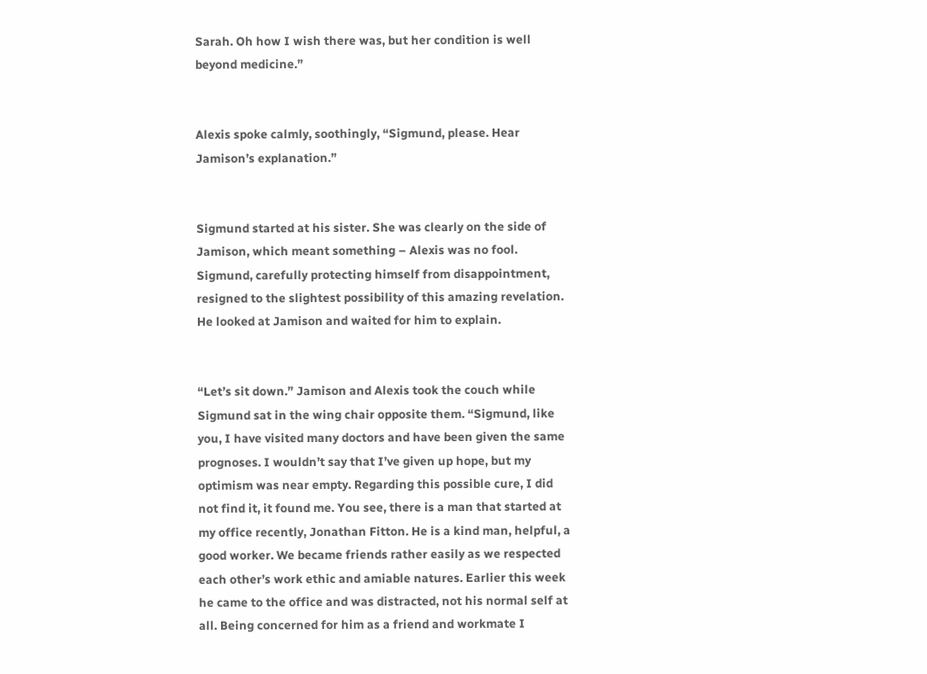Sarah. Oh how I wish there was, but her condition is well beyond medicine.”


Alexis spoke calmly, soothingly, “Sigmund, please. Hear Jamison’s explanation.”


Sigmund started at his sister. She was clearly on the side of Jamison, which meant something – Alexis was no fool. Sigmund, carefully protecting himself from disappointment, resigned to the slightest possibility of this amazing revelation. He looked at Jamison and waited for him to explain.


“Let’s sit down.” Jamison and Alexis took the couch while Sigmund sat in the wing chair opposite them. “Sigmund, like you, I have visited many doctors and have been given the same prognoses. I wouldn’t say that I’ve given up hope, but my optimism was near empty. Regarding this possible cure, I did not find it, it found me. You see, there is a man that started at my office recently, Jonathan Fitton. He is a kind man, helpful, a good worker. We became friends rather easily as we respected each other’s work ethic and amiable natures. Earlier this week he came to the office and was distracted, not his normal self at all. Being concerned for him as a friend and workmate I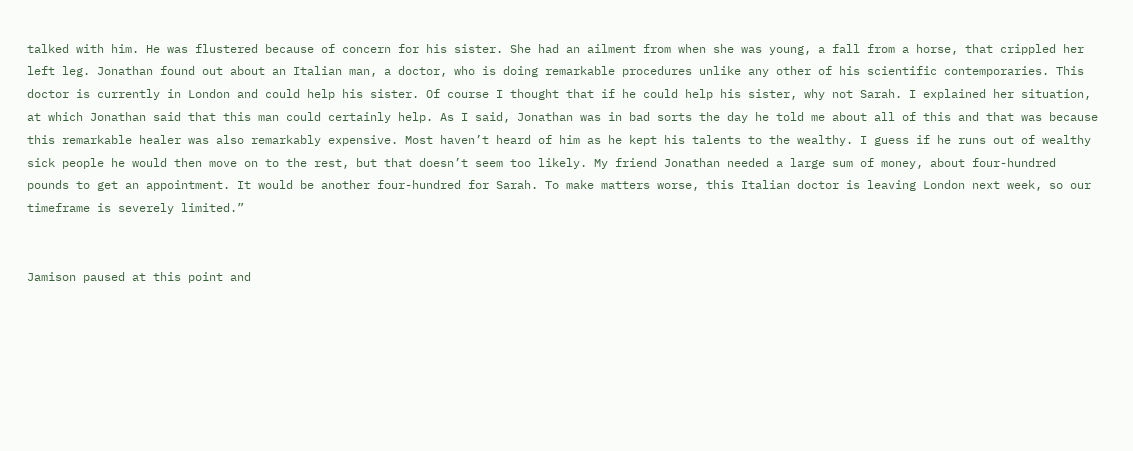talked with him. He was flustered because of concern for his sister. She had an ailment from when she was young, a fall from a horse, that crippled her left leg. Jonathan found out about an Italian man, a doctor, who is doing remarkable procedures unlike any other of his scientific contemporaries. This doctor is currently in London and could help his sister. Of course I thought that if he could help his sister, why not Sarah. I explained her situation, at which Jonathan said that this man could certainly help. As I said, Jonathan was in bad sorts the day he told me about all of this and that was because this remarkable healer was also remarkably expensive. Most haven’t heard of him as he kept his talents to the wealthy. I guess if he runs out of wealthy sick people he would then move on to the rest, but that doesn’t seem too likely. My friend Jonathan needed a large sum of money, about four-hundred pounds to get an appointment. It would be another four-hundred for Sarah. To make matters worse, this Italian doctor is leaving London next week, so our timeframe is severely limited.”


Jamison paused at this point and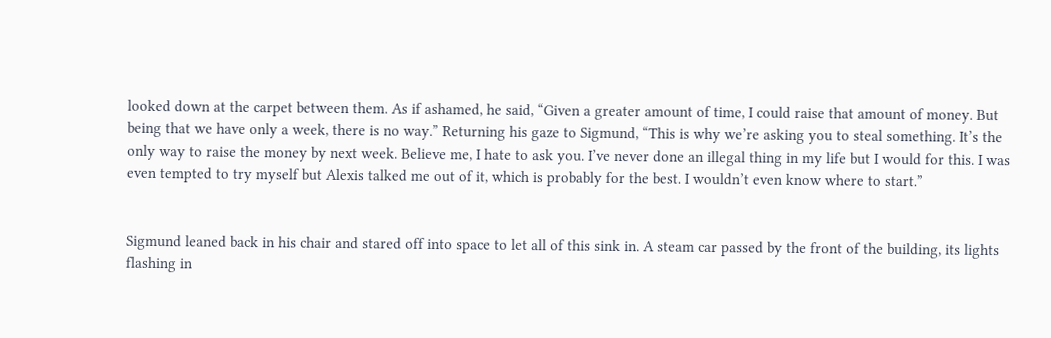looked down at the carpet between them. As if ashamed, he said, “Given a greater amount of time, I could raise that amount of money. But being that we have only a week, there is no way.” Returning his gaze to Sigmund, “This is why we’re asking you to steal something. It’s the only way to raise the money by next week. Believe me, I hate to ask you. I’ve never done an illegal thing in my life but I would for this. I was even tempted to try myself but Alexis talked me out of it, which is probably for the best. I wouldn’t even know where to start.”


Sigmund leaned back in his chair and stared off into space to let all of this sink in. A steam car passed by the front of the building, its lights flashing in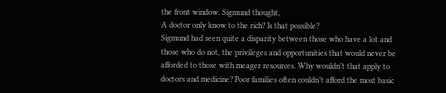the front window. Sigmund thought,
A doctor only know to the rich? Is that possible?
Sigmund had seen quite a disparity between those who have a lot and those who do not, the privileges and opportunities that would never be afforded to those with meager resources. Why wouldn’t that apply to doctors and medicine? Poor families often couldn’t afford the most basic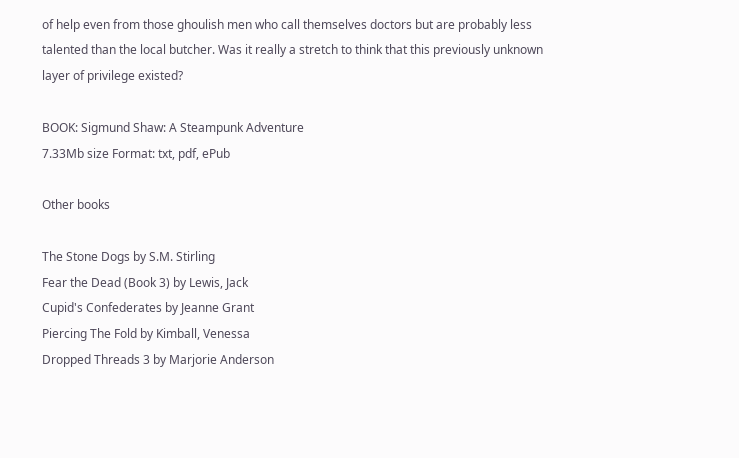of help even from those ghoulish men who call themselves doctors but are probably less talented than the local butcher. Was it really a stretch to think that this previously unknown layer of privilege existed?

BOOK: Sigmund Shaw: A Steampunk Adventure
7.33Mb size Format: txt, pdf, ePub

Other books

The Stone Dogs by S.M. Stirling
Fear the Dead (Book 3) by Lewis, Jack
Cupid's Confederates by Jeanne Grant
Piercing The Fold by Kimball, Venessa
Dropped Threads 3 by Marjorie Anderson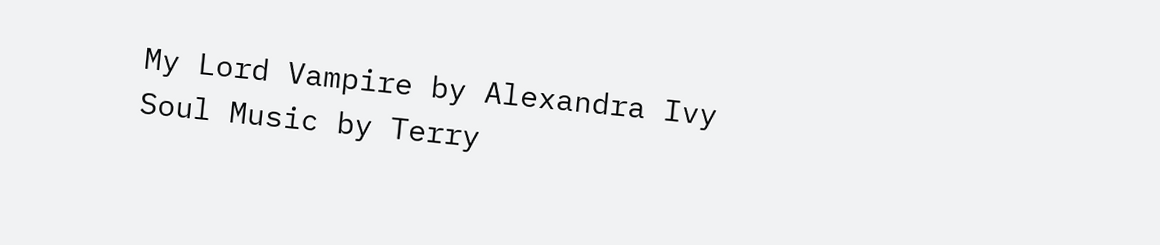My Lord Vampire by Alexandra Ivy
Soul Music by Terry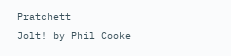Pratchett
Jolt! by Phil Cooke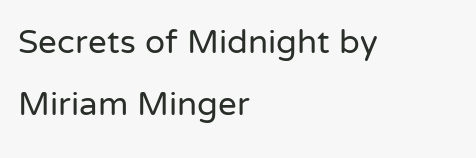Secrets of Midnight by Miriam Minger